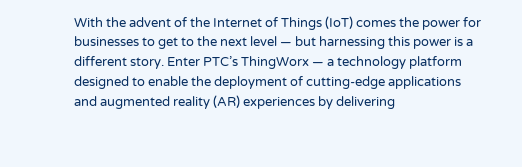With the advent of the Internet of Things (IoT) comes the power for businesses to get to the next level — but harnessing this power is a different story. Enter PTC’s ThingWorx — a technology platform designed to enable the deployment of cutting-edge applications and augmented reality (AR) experiences by delivering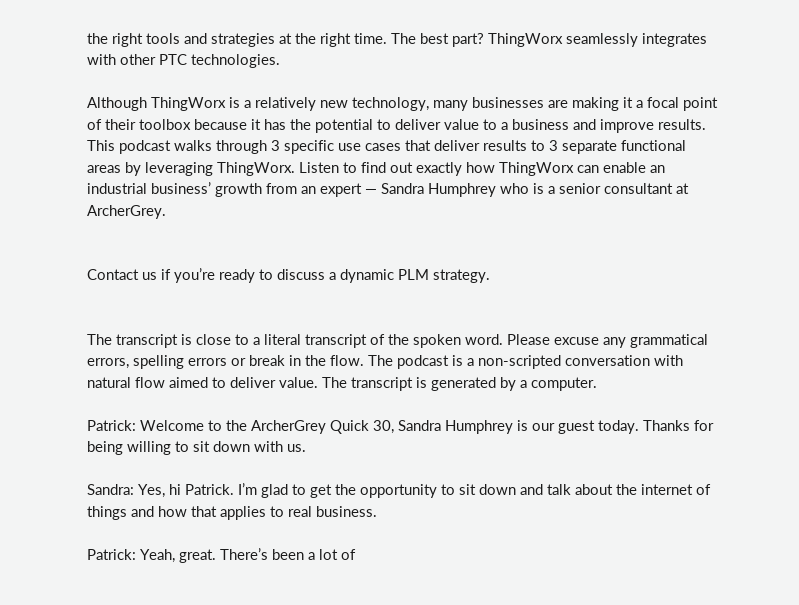the right tools and strategies at the right time. The best part? ThingWorx seamlessly integrates with other PTC technologies.

Although ThingWorx is a relatively new technology, many businesses are making it a focal point of their toolbox because it has the potential to deliver value to a business and improve results. This podcast walks through 3 specific use cases that deliver results to 3 separate functional areas by leveraging ThingWorx. Listen to find out exactly how ThingWorx can enable an industrial business’ growth from an expert — Sandra Humphrey who is a senior consultant at ArcherGrey.


Contact us if you’re ready to discuss a dynamic PLM strategy.


The transcript is close to a literal transcript of the spoken word. Please excuse any grammatical errors, spelling errors or break in the flow. The podcast is a non-scripted conversation with natural flow aimed to deliver value. The transcript is generated by a computer.

Patrick: Welcome to the ArcherGrey Quick 30, Sandra Humphrey is our guest today. Thanks for being willing to sit down with us.

Sandra: Yes, hi Patrick. I’m glad to get the opportunity to sit down and talk about the internet of things and how that applies to real business.

Patrick: Yeah, great. There’s been a lot of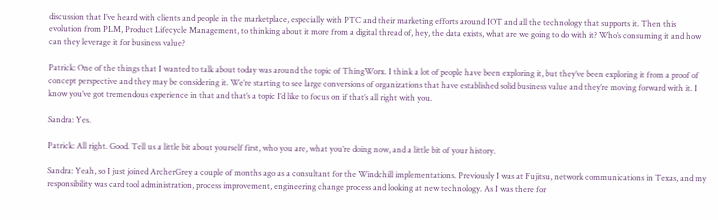discussion that I’ve heard with clients and people in the marketplace, especially with PTC and their marketing efforts around IOT and all the technology that supports it. Then this evolution from PLM, Product Lifecycle Management, to thinking about it more from a digital thread of, hey, the data exists, what are we going to do with it? Who’s consuming it and how can they leverage it for business value?

Patrick: One of the things that I wanted to talk about today was around the topic of ThingWorx. I think a lot of people have been exploring it, but they’ve been exploring it from a proof of concept perspective and they may be considering it. We’re starting to see large conversions of organizations that have established solid business value and they’re moving forward with it. I know you’ve got tremendous experience in that and that’s a topic I’d like to focus on if that’s all right with you.

Sandra: Yes.

Patrick: All right. Good. Tell us a little bit about yourself first, who you are, what you’re doing now, and a little bit of your history.

Sandra: Yeah, so I just joined ArcherGrey a couple of months ago as a consultant for the Windchill implementations. Previously I was at Fujitsu, network communications in Texas, and my responsibility was card tool administration, process improvement, engineering change process and looking at new technology. As I was there for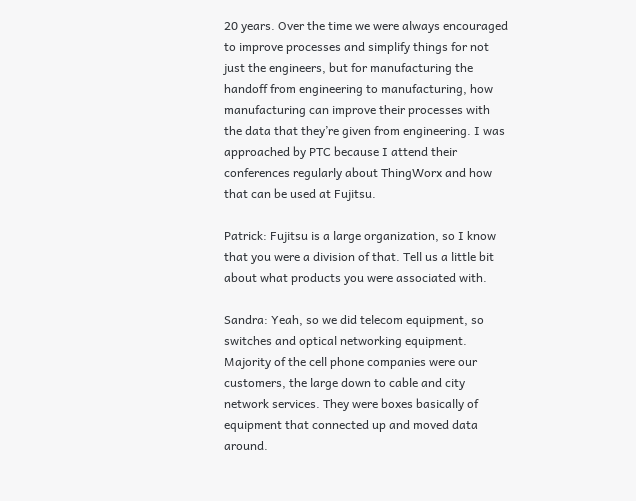20 years. Over the time we were always encouraged to improve processes and simplify things for not just the engineers, but for manufacturing the handoff from engineering to manufacturing, how manufacturing can improve their processes with the data that they’re given from engineering. I was approached by PTC because I attend their conferences regularly about ThingWorx and how that can be used at Fujitsu.

Patrick: Fujitsu is a large organization, so I know that you were a division of that. Tell us a little bit about what products you were associated with.

Sandra: Yeah, so we did telecom equipment, so switches and optical networking equipment. Majority of the cell phone companies were our customers, the large down to cable and city network services. They were boxes basically of equipment that connected up and moved data around.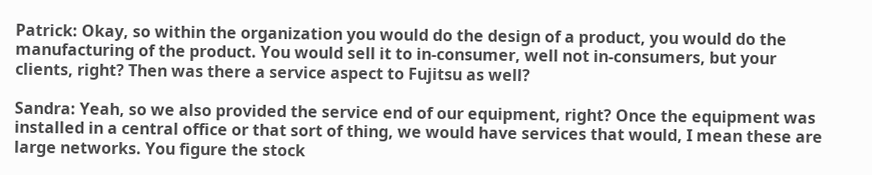Patrick: Okay, so within the organization you would do the design of a product, you would do the manufacturing of the product. You would sell it to in-consumer, well not in-consumers, but your clients, right? Then was there a service aspect to Fujitsu as well?

Sandra: Yeah, so we also provided the service end of our equipment, right? Once the equipment was installed in a central office or that sort of thing, we would have services that would, I mean these are large networks. You figure the stock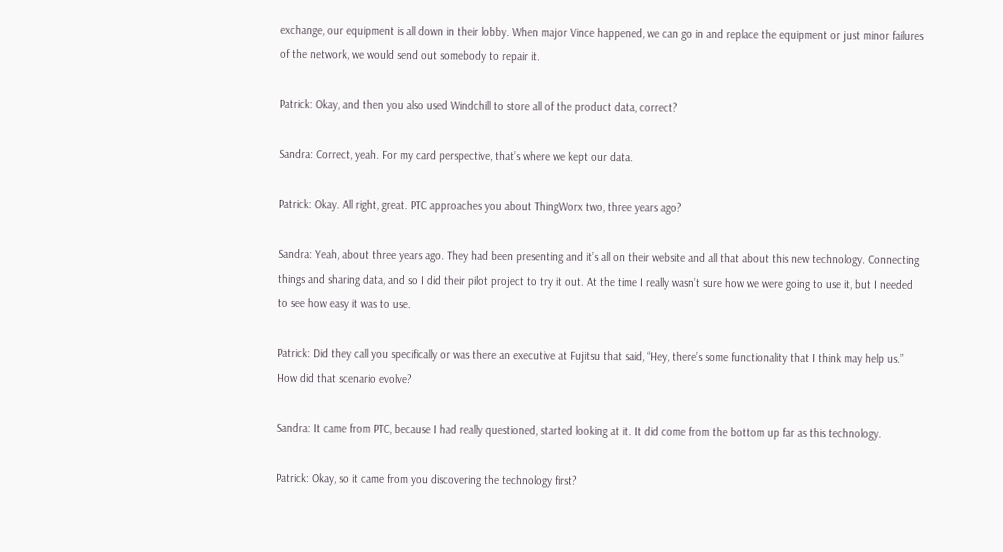exchange, our equipment is all down in their lobby. When major Vince happened, we can go in and replace the equipment or just minor failures of the network, we would send out somebody to repair it.

Patrick: Okay, and then you also used Windchill to store all of the product data, correct?

Sandra: Correct, yeah. For my card perspective, that’s where we kept our data.

Patrick: Okay. All right, great. PTC approaches you about ThingWorx two, three years ago?

Sandra: Yeah, about three years ago. They had been presenting and it’s all on their website and all that about this new technology. Connecting things and sharing data, and so I did their pilot project to try it out. At the time I really wasn’t sure how we were going to use it, but I needed to see how easy it was to use.

Patrick: Did they call you specifically or was there an executive at Fujitsu that said, “Hey, there’s some functionality that I think may help us.” How did that scenario evolve?

Sandra: It came from PTC, because I had really questioned, started looking at it. It did come from the bottom up far as this technology.

Patrick: Okay, so it came from you discovering the technology first?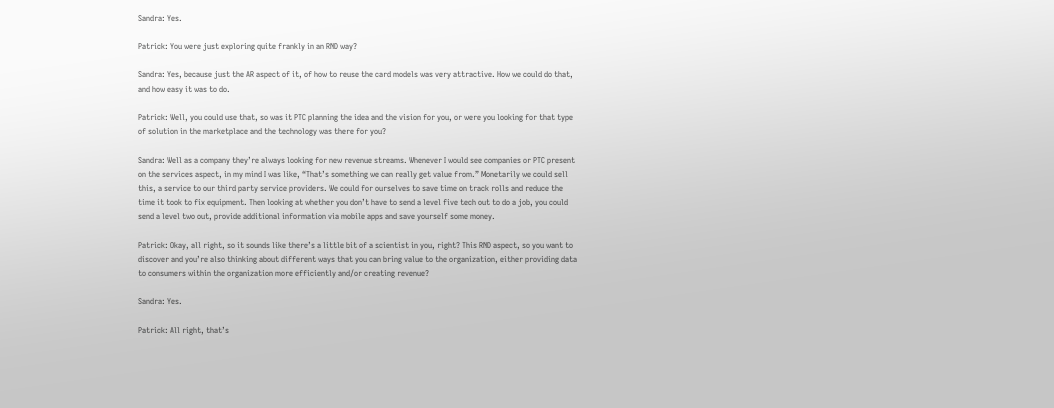Sandra: Yes.

Patrick: You were just exploring quite frankly in an RND way?

Sandra: Yes, because just the AR aspect of it, of how to reuse the card models was very attractive. How we could do that, and how easy it was to do.

Patrick: Well, you could use that, so was it PTC planning the idea and the vision for you, or were you looking for that type of solution in the marketplace and the technology was there for you?

Sandra: Well as a company they’re always looking for new revenue streams. Whenever I would see companies or PTC present on the services aspect, in my mind I was like, “That’s something we can really get value from.” Monetarily we could sell this, a service to our third party service providers. We could for ourselves to save time on track rolls and reduce the time it took to fix equipment. Then looking at whether you don’t have to send a level five tech out to do a job, you could send a level two out, provide additional information via mobile apps and save yourself some money.

Patrick: Okay, all right, so it sounds like there’s a little bit of a scientist in you, right? This RND aspect, so you want to discover and you’re also thinking about different ways that you can bring value to the organization, either providing data to consumers within the organization more efficiently and/or creating revenue?

Sandra: Yes.

Patrick: All right, that’s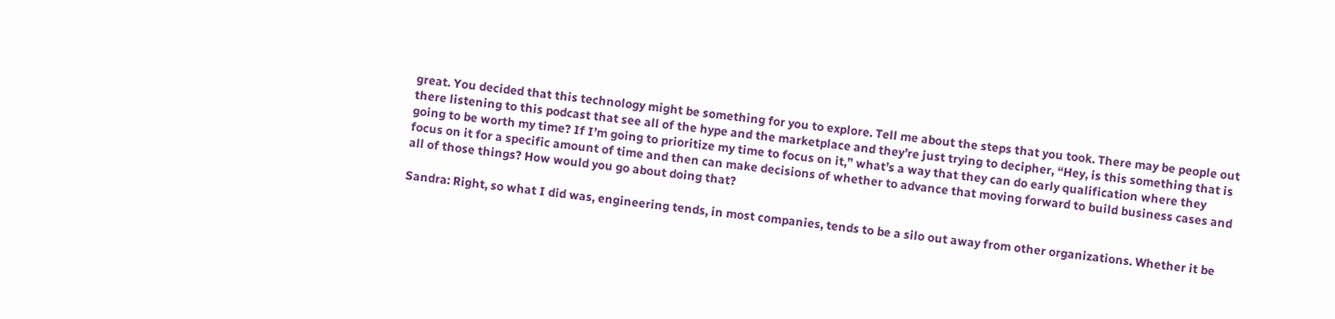great. You decided that this technology might be something for you to explore. Tell me about the steps that you took. There may be people out there listening to this podcast that see all of the hype and the marketplace and they’re just trying to decipher, “Hey, is this something that is going to be worth my time? If I’m going to prioritize my time to focus on it,” what’s a way that they can do early qualification where they focus on it for a specific amount of time and then can make decisions of whether to advance that moving forward to build business cases and all of those things? How would you go about doing that?

Sandra: Right, so what I did was, engineering tends, in most companies, tends to be a silo out away from other organizations. Whether it be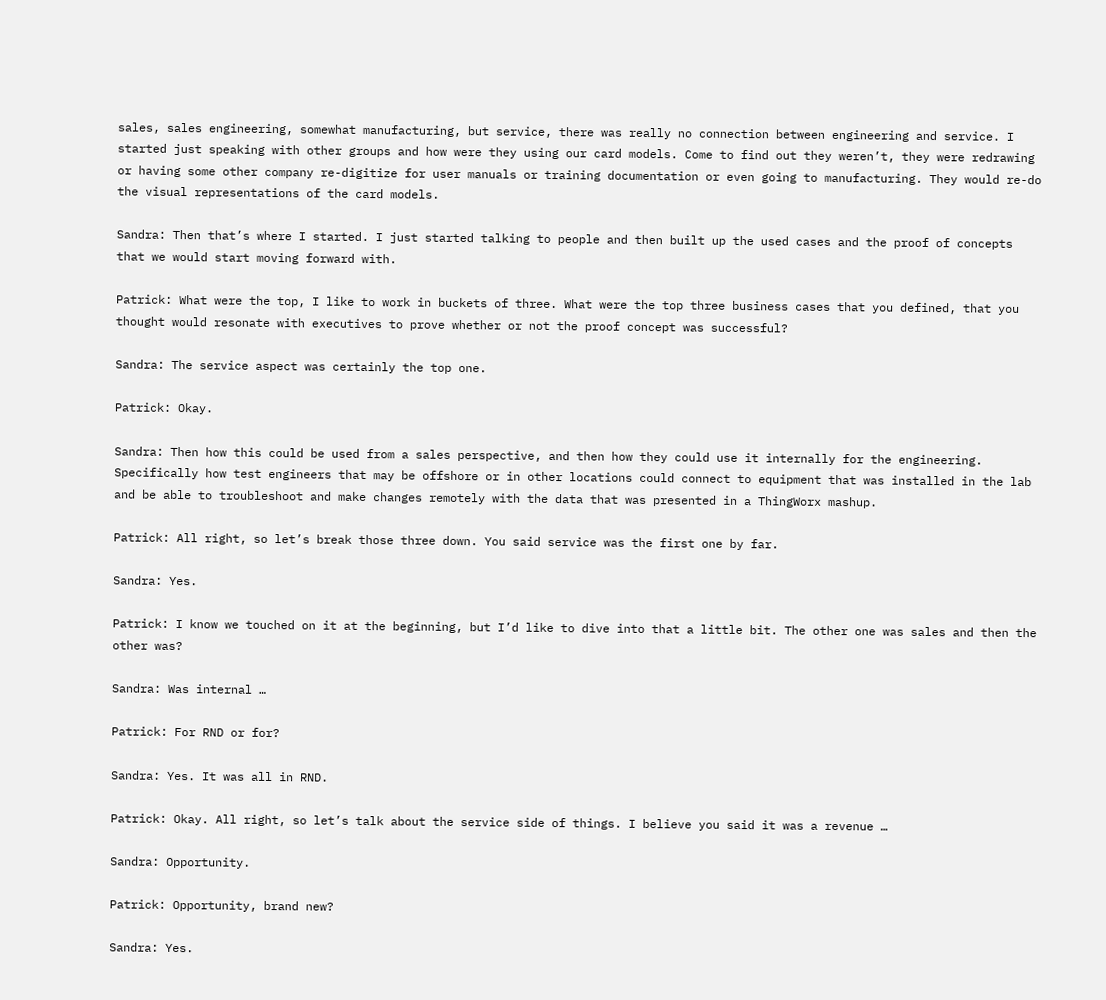sales, sales engineering, somewhat manufacturing, but service, there was really no connection between engineering and service. I started just speaking with other groups and how were they using our card models. Come to find out they weren’t, they were redrawing or having some other company re-digitize for user manuals or training documentation or even going to manufacturing. They would re-do the visual representations of the card models.

Sandra: Then that’s where I started. I just started talking to people and then built up the used cases and the proof of concepts that we would start moving forward with.

Patrick: What were the top, I like to work in buckets of three. What were the top three business cases that you defined, that you thought would resonate with executives to prove whether or not the proof concept was successful?

Sandra: The service aspect was certainly the top one.

Patrick: Okay.

Sandra: Then how this could be used from a sales perspective, and then how they could use it internally for the engineering. Specifically how test engineers that may be offshore or in other locations could connect to equipment that was installed in the lab and be able to troubleshoot and make changes remotely with the data that was presented in a ThingWorx mashup.

Patrick: All right, so let’s break those three down. You said service was the first one by far.

Sandra: Yes.

Patrick: I know we touched on it at the beginning, but I’d like to dive into that a little bit. The other one was sales and then the other was?

Sandra: Was internal …

Patrick: For RND or for?

Sandra: Yes. It was all in RND.

Patrick: Okay. All right, so let’s talk about the service side of things. I believe you said it was a revenue …

Sandra: Opportunity.

Patrick: Opportunity, brand new?

Sandra: Yes.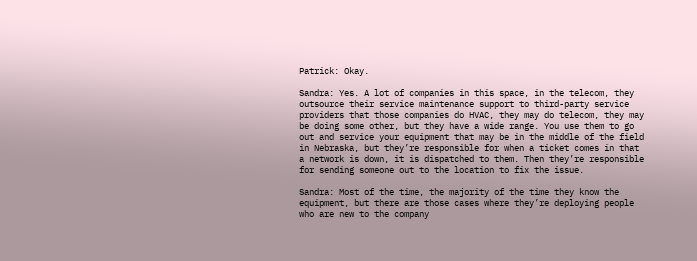Patrick: Okay.

Sandra: Yes. A lot of companies in this space, in the telecom, they outsource their service maintenance support to third-party service providers that those companies do HVAC, they may do telecom, they may be doing some other, but they have a wide range. You use them to go out and service your equipment that may be in the middle of the field in Nebraska, but they’re responsible for when a ticket comes in that a network is down, it is dispatched to them. Then they’re responsible for sending someone out to the location to fix the issue.

Sandra: Most of the time, the majority of the time they know the equipment, but there are those cases where they’re deploying people who are new to the company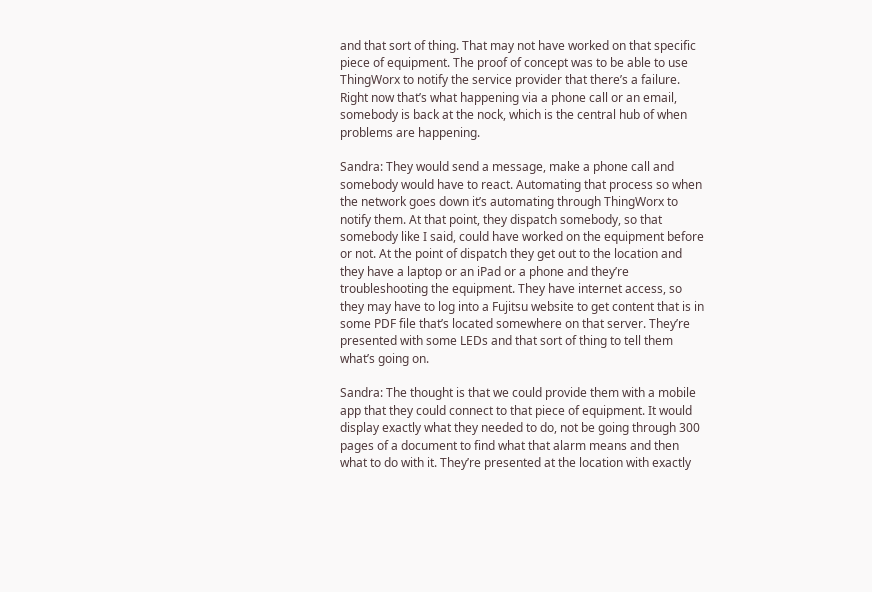and that sort of thing. That may not have worked on that specific piece of equipment. The proof of concept was to be able to use ThingWorx to notify the service provider that there’s a failure. Right now that’s what happening via a phone call or an email, somebody is back at the nock, which is the central hub of when problems are happening.

Sandra: They would send a message, make a phone call and somebody would have to react. Automating that process so when the network goes down it’s automating through ThingWorx to notify them. At that point, they dispatch somebody, so that somebody like I said, could have worked on the equipment before or not. At the point of dispatch they get out to the location and they have a laptop or an iPad or a phone and they’re troubleshooting the equipment. They have internet access, so they may have to log into a Fujitsu website to get content that is in some PDF file that’s located somewhere on that server. They’re presented with some LEDs and that sort of thing to tell them what’s going on.

Sandra: The thought is that we could provide them with a mobile app that they could connect to that piece of equipment. It would display exactly what they needed to do, not be going through 300 pages of a document to find what that alarm means and then what to do with it. They’re presented at the location with exactly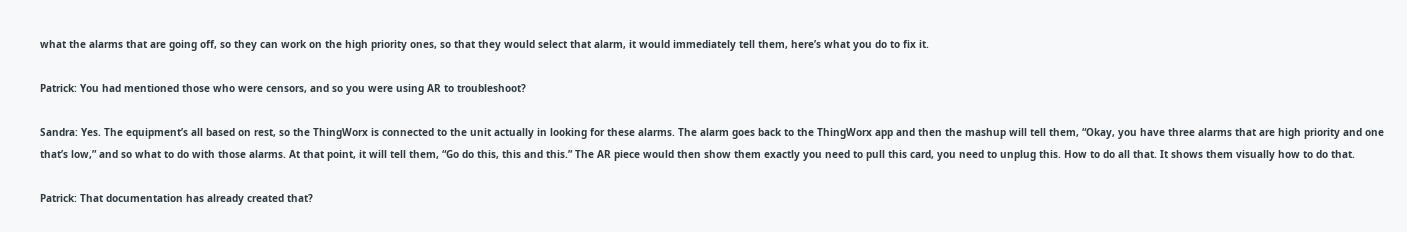what the alarms that are going off, so they can work on the high priority ones, so that they would select that alarm, it would immediately tell them, here’s what you do to fix it.

Patrick: You had mentioned those who were censors, and so you were using AR to troubleshoot?

Sandra: Yes. The equipment’s all based on rest, so the ThingWorx is connected to the unit actually in looking for these alarms. The alarm goes back to the ThingWorx app and then the mashup will tell them, “Okay, you have three alarms that are high priority and one that’s low,” and so what to do with those alarms. At that point, it will tell them, “Go do this, this and this.” The AR piece would then show them exactly you need to pull this card, you need to unplug this. How to do all that. It shows them visually how to do that.

Patrick: That documentation has already created that?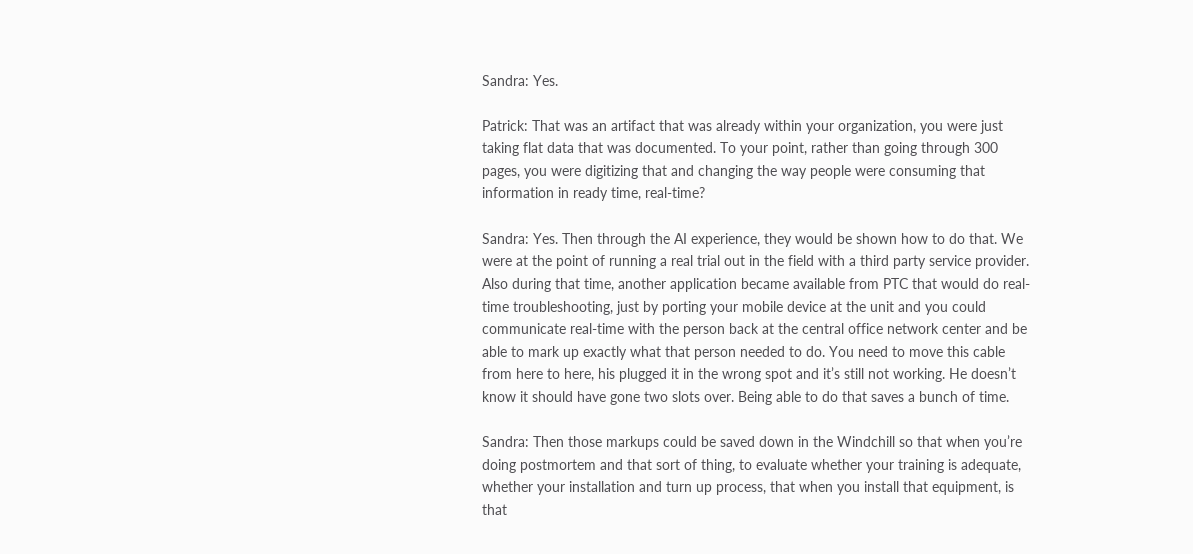Sandra: Yes.

Patrick: That was an artifact that was already within your organization, you were just taking flat data that was documented. To your point, rather than going through 300 pages, you were digitizing that and changing the way people were consuming that information in ready time, real-time?

Sandra: Yes. Then through the AI experience, they would be shown how to do that. We were at the point of running a real trial out in the field with a third party service provider. Also during that time, another application became available from PTC that would do real-time troubleshooting, just by porting your mobile device at the unit and you could communicate real-time with the person back at the central office network center and be able to mark up exactly what that person needed to do. You need to move this cable from here to here, his plugged it in the wrong spot and it’s still not working. He doesn’t know it should have gone two slots over. Being able to do that saves a bunch of time.

Sandra: Then those markups could be saved down in the Windchill so that when you’re doing postmortem and that sort of thing, to evaluate whether your training is adequate, whether your installation and turn up process, that when you install that equipment, is that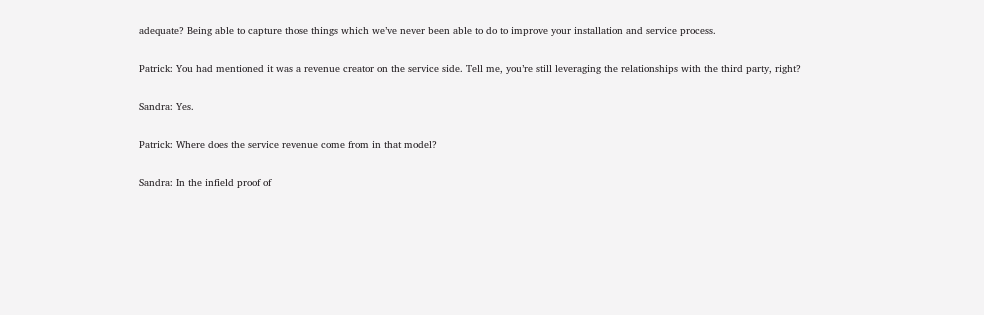adequate? Being able to capture those things which we’ve never been able to do to improve your installation and service process.

Patrick: You had mentioned it was a revenue creator on the service side. Tell me, you’re still leveraging the relationships with the third party, right?

Sandra: Yes.

Patrick: Where does the service revenue come from in that model?

Sandra: In the infield proof of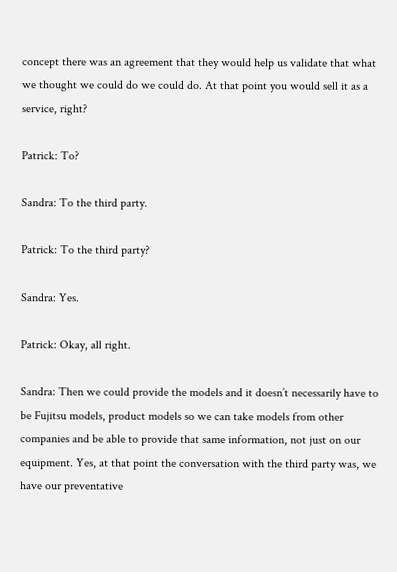concept there was an agreement that they would help us validate that what we thought we could do we could do. At that point you would sell it as a service, right?

Patrick: To?

Sandra: To the third party.

Patrick: To the third party?

Sandra: Yes.

Patrick: Okay, all right.

Sandra: Then we could provide the models and it doesn’t necessarily have to be Fujitsu models, product models so we can take models from other companies and be able to provide that same information, not just on our equipment. Yes, at that point the conversation with the third party was, we have our preventative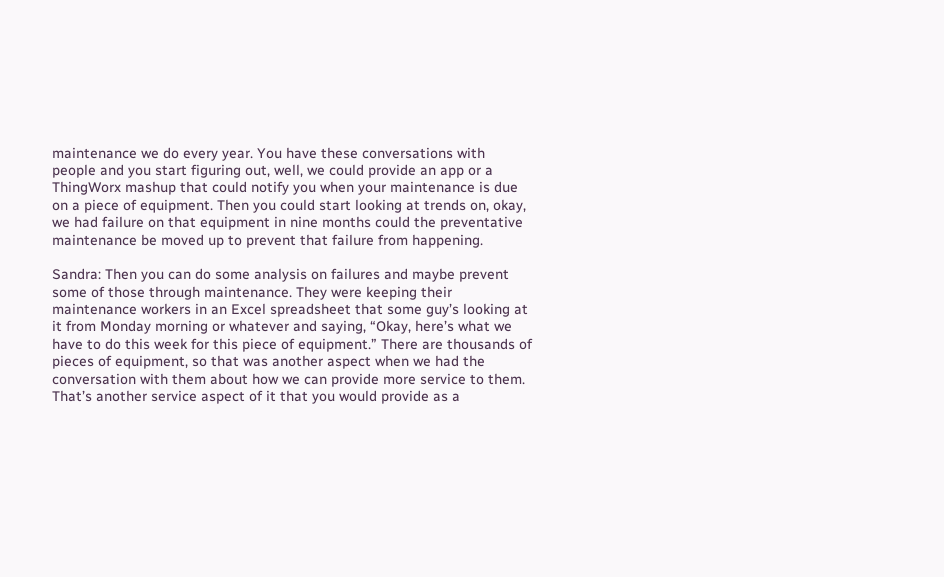maintenance we do every year. You have these conversations with people and you start figuring out, well, we could provide an app or a ThingWorx mashup that could notify you when your maintenance is due on a piece of equipment. Then you could start looking at trends on, okay, we had failure on that equipment in nine months could the preventative maintenance be moved up to prevent that failure from happening.

Sandra: Then you can do some analysis on failures and maybe prevent some of those through maintenance. They were keeping their maintenance workers in an Excel spreadsheet that some guy’s looking at it from Monday morning or whatever and saying, “Okay, here’s what we have to do this week for this piece of equipment.” There are thousands of pieces of equipment, so that was another aspect when we had the conversation with them about how we can provide more service to them. That’s another service aspect of it that you would provide as a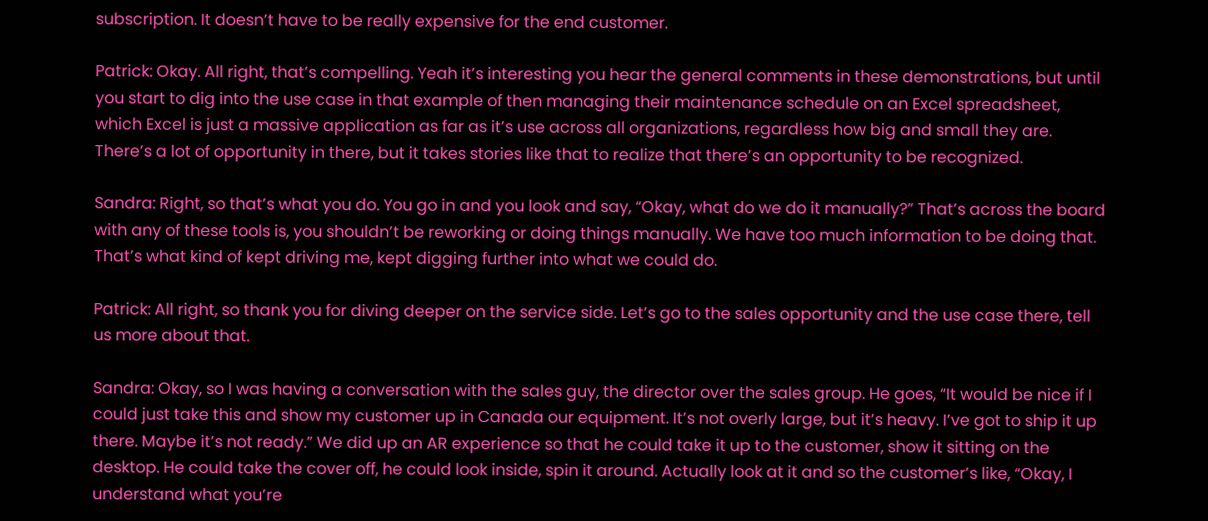subscription. It doesn’t have to be really expensive for the end customer.

Patrick: Okay. All right, that’s compelling. Yeah it’s interesting you hear the general comments in these demonstrations, but until you start to dig into the use case in that example of then managing their maintenance schedule on an Excel spreadsheet, which Excel is just a massive application as far as it’s use across all organizations, regardless how big and small they are. There’s a lot of opportunity in there, but it takes stories like that to realize that there’s an opportunity to be recognized.

Sandra: Right, so that’s what you do. You go in and you look and say, “Okay, what do we do it manually?” That’s across the board with any of these tools is, you shouldn’t be reworking or doing things manually. We have too much information to be doing that. That’s what kind of kept driving me, kept digging further into what we could do.

Patrick: All right, so thank you for diving deeper on the service side. Let’s go to the sales opportunity and the use case there, tell us more about that.

Sandra: Okay, so I was having a conversation with the sales guy, the director over the sales group. He goes, “It would be nice if I could just take this and show my customer up in Canada our equipment. It’s not overly large, but it’s heavy. I’ve got to ship it up there. Maybe it’s not ready.” We did up an AR experience so that he could take it up to the customer, show it sitting on the desktop. He could take the cover off, he could look inside, spin it around. Actually look at it and so the customer’s like, “Okay, I understand what you’re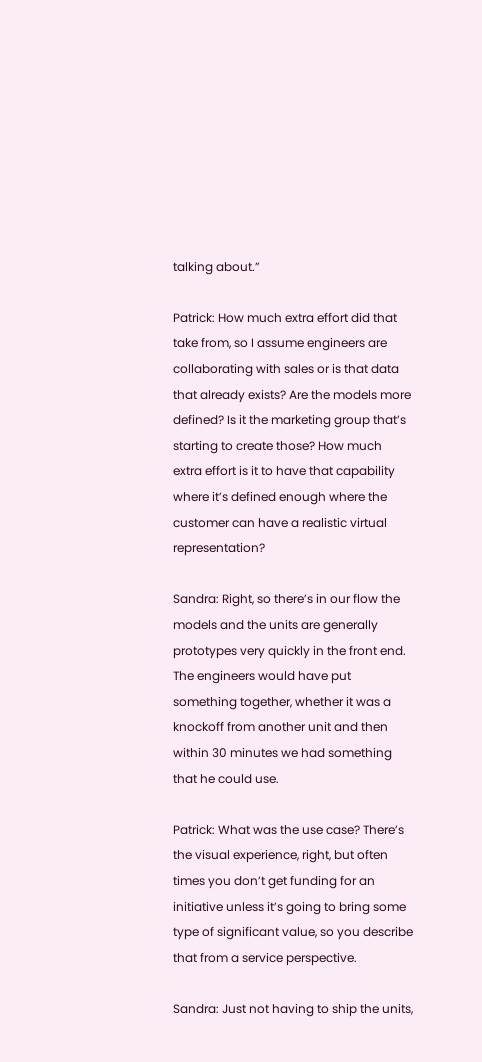talking about.”

Patrick: How much extra effort did that take from, so I assume engineers are collaborating with sales or is that data that already exists? Are the models more defined? Is it the marketing group that’s starting to create those? How much extra effort is it to have that capability where it’s defined enough where the customer can have a realistic virtual representation?

Sandra: Right, so there’s in our flow the models and the units are generally prototypes very quickly in the front end. The engineers would have put something together, whether it was a knockoff from another unit and then within 30 minutes we had something that he could use.

Patrick: What was the use case? There’s the visual experience, right, but often times you don’t get funding for an initiative unless it’s going to bring some type of significant value, so you describe that from a service perspective.

Sandra: Just not having to ship the units,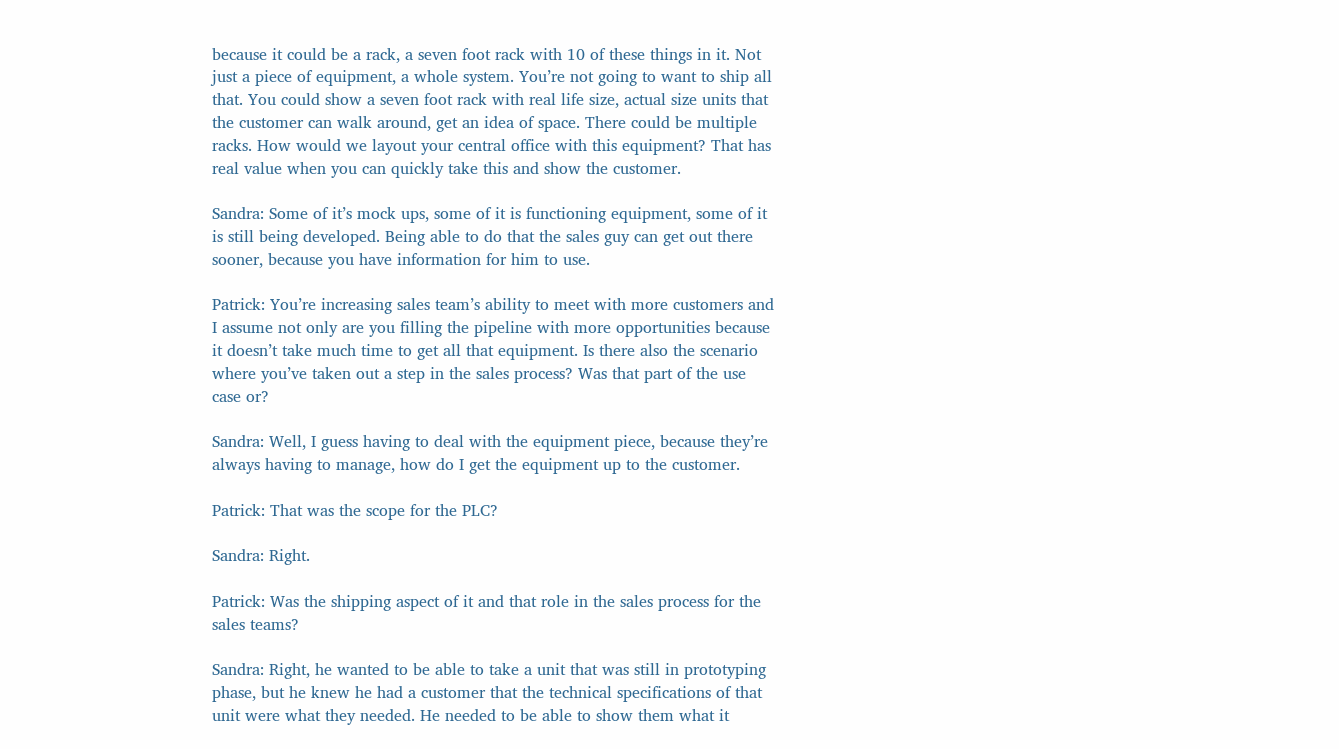because it could be a rack, a seven foot rack with 10 of these things in it. Not just a piece of equipment, a whole system. You’re not going to want to ship all that. You could show a seven foot rack with real life size, actual size units that the customer can walk around, get an idea of space. There could be multiple racks. How would we layout your central office with this equipment? That has real value when you can quickly take this and show the customer.

Sandra: Some of it’s mock ups, some of it is functioning equipment, some of it is still being developed. Being able to do that the sales guy can get out there sooner, because you have information for him to use.

Patrick: You’re increasing sales team’s ability to meet with more customers and I assume not only are you filling the pipeline with more opportunities because it doesn’t take much time to get all that equipment. Is there also the scenario where you’ve taken out a step in the sales process? Was that part of the use case or?

Sandra: Well, I guess having to deal with the equipment piece, because they’re always having to manage, how do I get the equipment up to the customer.

Patrick: That was the scope for the PLC?

Sandra: Right.

Patrick: Was the shipping aspect of it and that role in the sales process for the sales teams?

Sandra: Right, he wanted to be able to take a unit that was still in prototyping phase, but he knew he had a customer that the technical specifications of that unit were what they needed. He needed to be able to show them what it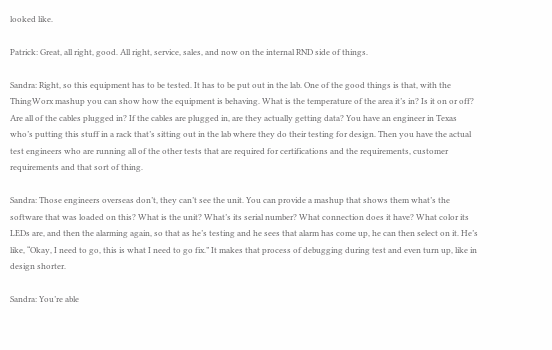looked like.

Patrick: Great, all right, good. All right, service, sales, and now on the internal RND side of things.

Sandra: Right, so this equipment has to be tested. It has to be put out in the lab. One of the good things is that, with the ThingWorx mashup you can show how the equipment is behaving. What is the temperature of the area it’s in? Is it on or off? Are all of the cables plugged in? If the cables are plugged in, are they actually getting data? You have an engineer in Texas who’s putting this stuff in a rack that’s sitting out in the lab where they do their testing for design. Then you have the actual test engineers who are running all of the other tests that are required for certifications and the requirements, customer requirements and that sort of thing.

Sandra: Those engineers overseas don’t, they can’t see the unit. You can provide a mashup that shows them what’s the software that was loaded on this? What is the unit? What’s its serial number? What connection does it have? What color its LEDs are, and then the alarming again, so that as he’s testing and he sees that alarm has come up, he can then select on it. He’s like, “Okay, I need to go, this is what I need to go fix.” It makes that process of debugging during test and even turn up, like in design shorter.

Sandra: You’re able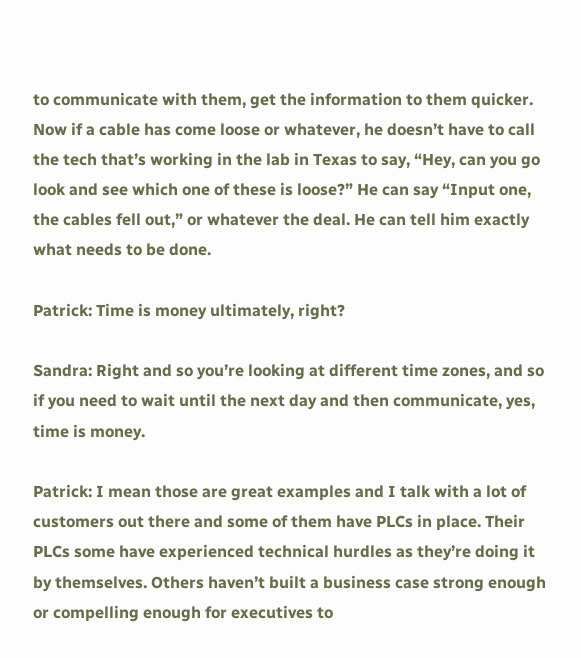to communicate with them, get the information to them quicker. Now if a cable has come loose or whatever, he doesn’t have to call the tech that’s working in the lab in Texas to say, “Hey, can you go look and see which one of these is loose?” He can say “Input one, the cables fell out,” or whatever the deal. He can tell him exactly what needs to be done.

Patrick: Time is money ultimately, right?

Sandra: Right and so you’re looking at different time zones, and so if you need to wait until the next day and then communicate, yes, time is money.

Patrick: I mean those are great examples and I talk with a lot of customers out there and some of them have PLCs in place. Their PLCs some have experienced technical hurdles as they’re doing it by themselves. Others haven’t built a business case strong enough or compelling enough for executives to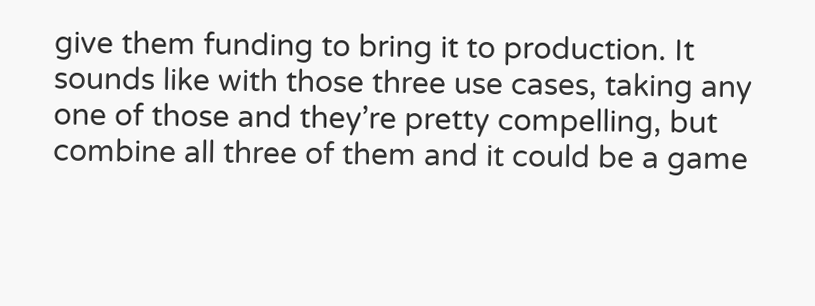give them funding to bring it to production. It sounds like with those three use cases, taking any one of those and they’re pretty compelling, but combine all three of them and it could be a game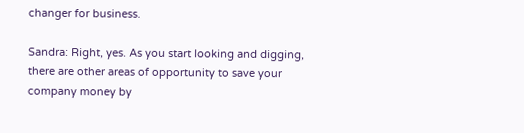changer for business.

Sandra: Right, yes. As you start looking and digging, there are other areas of opportunity to save your company money by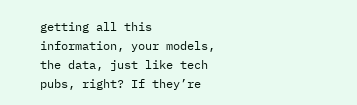getting all this information, your models, the data, just like tech pubs, right? If they’re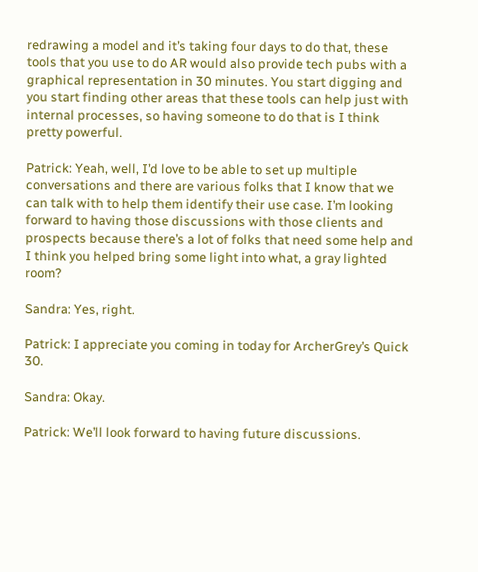redrawing a model and it’s taking four days to do that, these tools that you use to do AR would also provide tech pubs with a graphical representation in 30 minutes. You start digging and you start finding other areas that these tools can help just with internal processes, so having someone to do that is I think pretty powerful.

Patrick: Yeah, well, I’d love to be able to set up multiple conversations and there are various folks that I know that we can talk with to help them identify their use case. I’m looking forward to having those discussions with those clients and prospects because there’s a lot of folks that need some help and I think you helped bring some light into what, a gray lighted room?

Sandra: Yes, right.

Patrick: I appreciate you coming in today for ArcherGrey’s Quick 30.

Sandra: Okay.

Patrick: We’ll look forward to having future discussions.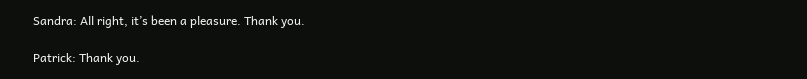Sandra: All right, it’s been a pleasure. Thank you.

Patrick: Thank you.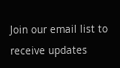Join our email list to receive updates